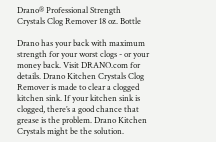Drano® Professional Strength Crystals Clog Remover 18 oz. Bottle

Drano has your back with maximum strength for your worst clogs - or your money back. Visit DRANO.com for details. Drano Kitchen Crystals Clog Remover is made to clear a clogged kitchen sink. If your kitchen sink is clogged, there’s a good chance that grease is the problem. Drano Kitchen Crystals might be the solution.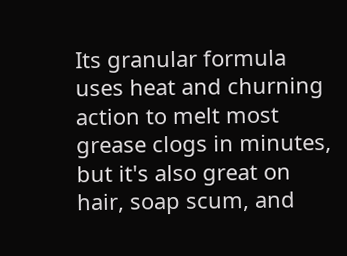Its granular formula uses heat and churning action to melt most grease clogs in minutes, but it's also great on hair, soap scum, and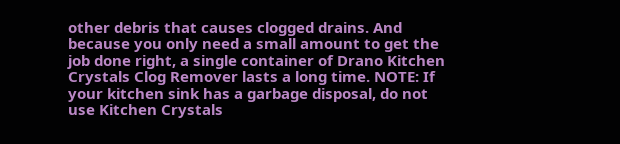other debris that causes clogged drains. And because you only need a small amount to get the job done right, a single container of Drano Kitchen Crystals Clog Remover lasts a long time. NOTE: If your kitchen sink has a garbage disposal, do not use Kitchen Crystals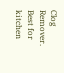Clog Remover. Best for kitchen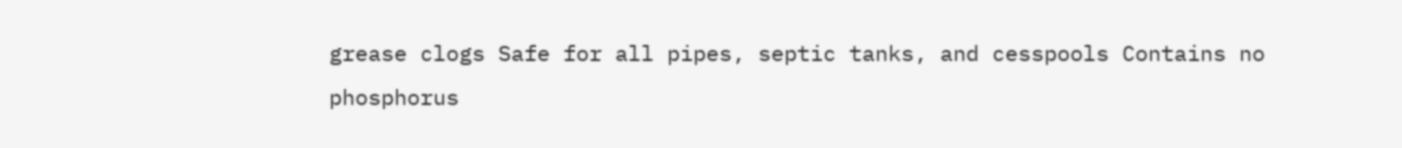grease clogs Safe for all pipes, septic tanks, and cesspools Contains no phosphorus